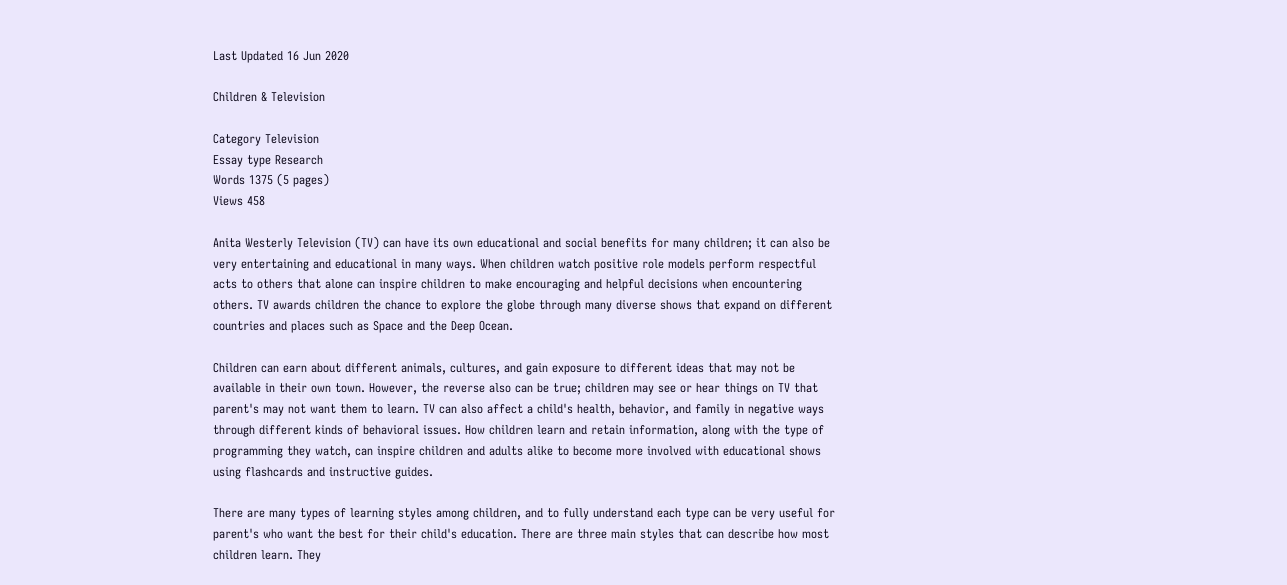Last Updated 16 Jun 2020

Children & Television

Category Television
Essay type Research
Words 1375 (5 pages)
Views 458

Anita Westerly Television (TV) can have its own educational and social benefits for many children; it can also be very entertaining and educational in many ways. When children watch positive role models perform respectful acts to others that alone can inspire children to make encouraging and helpful decisions when encountering others. TV awards children the chance to explore the globe through many diverse shows that expand on different countries and places such as Space and the Deep Ocean.

Children can earn about different animals, cultures, and gain exposure to different ideas that may not be available in their own town. However, the reverse also can be true; children may see or hear things on TV that parent's may not want them to learn. TV can also affect a child's health, behavior, and family in negative ways through different kinds of behavioral issues. How children learn and retain information, along with the type of programming they watch, can inspire children and adults alike to become more involved with educational shows using flashcards and instructive guides.

There are many types of learning styles among children, and to fully understand each type can be very useful for parent's who want the best for their child's education. There are three main styles that can describe how most children learn. They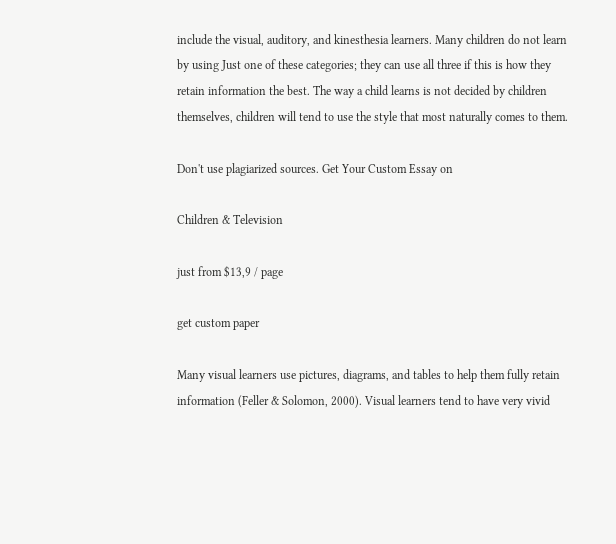include the visual, auditory, and kinesthesia learners. Many children do not learn by using Just one of these categories; they can use all three if this is how they retain information the best. The way a child learns is not decided by children themselves, children will tend to use the style that most naturally comes to them.

Don't use plagiarized sources. Get Your Custom Essay on

Children & Television

just from $13,9 / page

get custom paper

Many visual learners use pictures, diagrams, and tables to help them fully retain information (Feller & Solomon, 2000). Visual learners tend to have very vivid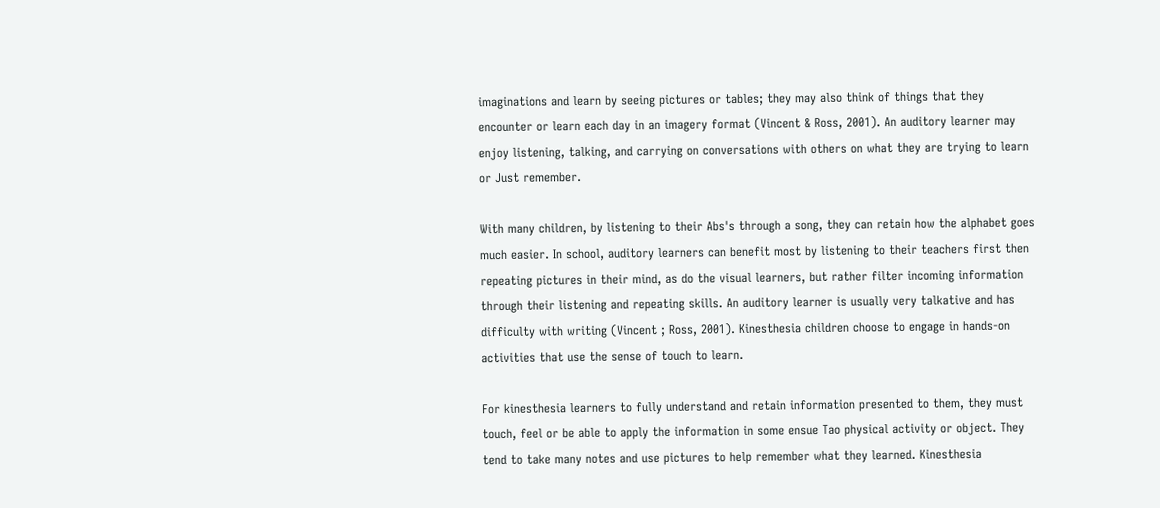imaginations and learn by seeing pictures or tables; they may also think of things that they encounter or learn each day in an imagery format (Vincent & Ross, 2001). An auditory learner may enjoy listening, talking, and carrying on conversations with others on what they are trying to learn or Just remember.

With many children, by listening to their Abs's through a song, they can retain how the alphabet goes much easier. In school, auditory learners can benefit most by listening to their teachers first then repeating pictures in their mind, as do the visual learners, but rather filter incoming information through their listening and repeating skills. An auditory learner is usually very talkative and has difficulty with writing (Vincent ; Ross, 2001). Kinesthesia children choose to engage in hands-on activities that use the sense of touch to learn.

For kinesthesia learners to fully understand and retain information presented to them, they must touch, feel or be able to apply the information in some ensue Tao physical activity or object. They tend to take many notes and use pictures to help remember what they learned. Kinesthesia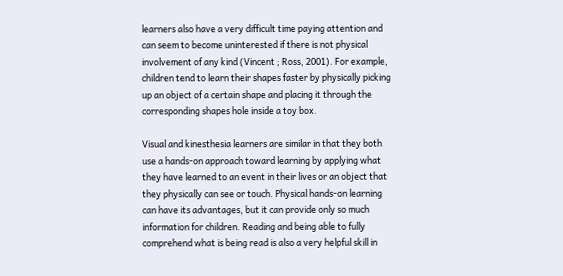learners also have a very difficult time paying attention and can seem to become uninterested if there is not physical involvement of any kind (Vincent ; Ross, 2001). For example, children tend to learn their shapes faster by physically picking up an object of a certain shape and placing it through the corresponding shapes hole inside a toy box.

Visual and kinesthesia learners are similar in that they both use a hands-on approach toward learning by applying what they have learned to an event in their lives or an object that they physically can see or touch. Physical hands-on learning can have its advantages, but it can provide only so much information for children. Reading and being able to fully comprehend what is being read is also a very helpful skill in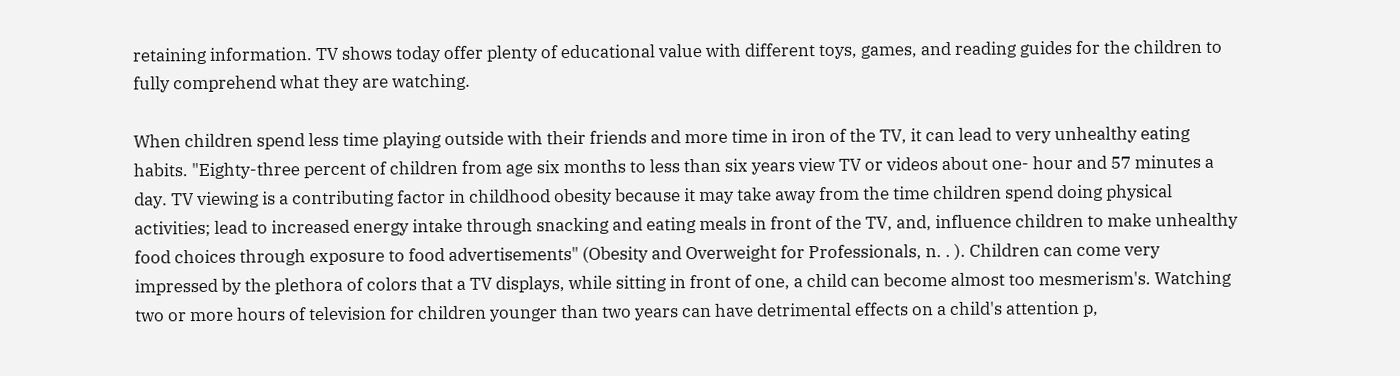retaining information. TV shows today offer plenty of educational value with different toys, games, and reading guides for the children to fully comprehend what they are watching.

When children spend less time playing outside with their friends and more time in iron of the TV, it can lead to very unhealthy eating habits. "Eighty-three percent of children from age six months to less than six years view TV or videos about one- hour and 57 minutes a day. TV viewing is a contributing factor in childhood obesity because it may take away from the time children spend doing physical activities; lead to increased energy intake through snacking and eating meals in front of the TV, and, influence children to make unhealthy food choices through exposure to food advertisements" (Obesity and Overweight for Professionals, n. . ). Children can come very impressed by the plethora of colors that a TV displays, while sitting in front of one, a child can become almost too mesmerism's. Watching two or more hours of television for children younger than two years can have detrimental effects on a child's attention p,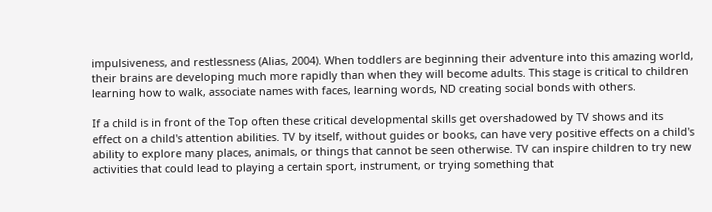impulsiveness, and restlessness (Alias, 2004). When toddlers are beginning their adventure into this amazing world, their brains are developing much more rapidly than when they will become adults. This stage is critical to children learning how to walk, associate names with faces, learning words, ND creating social bonds with others.

If a child is in front of the Top often these critical developmental skills get overshadowed by TV shows and its effect on a child's attention abilities. TV by itself, without guides or books, can have very positive effects on a child's ability to explore many places, animals, or things that cannot be seen otherwise. TV can inspire children to try new activities that could lead to playing a certain sport, instrument, or trying something that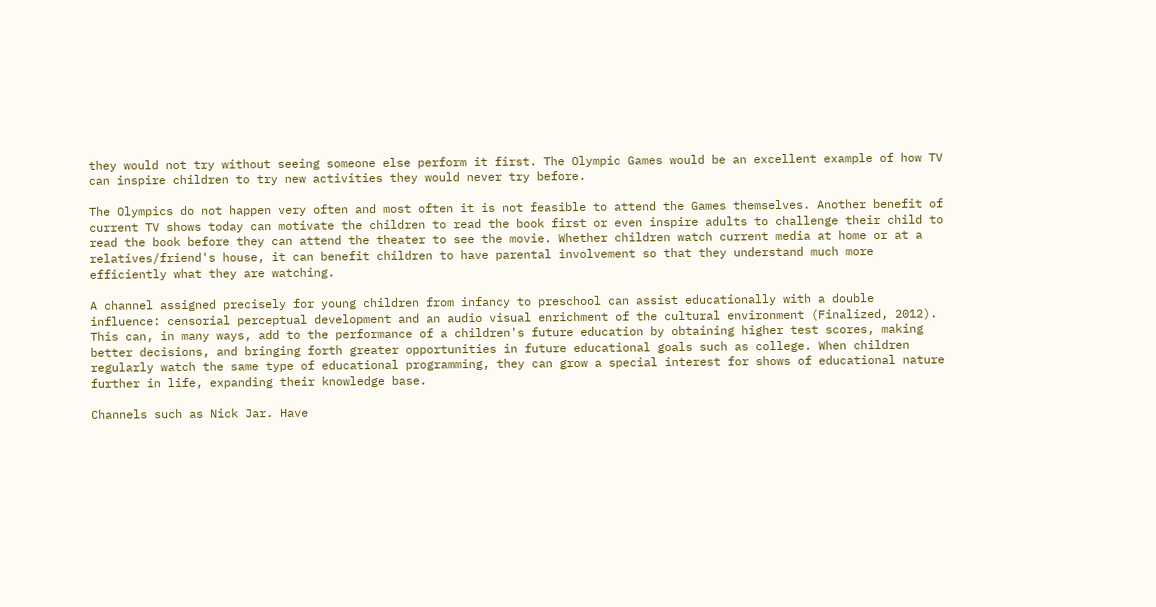they would not try without seeing someone else perform it first. The Olympic Games would be an excellent example of how TV can inspire children to try new activities they would never try before.

The Olympics do not happen very often and most often it is not feasible to attend the Games themselves. Another benefit of current TV shows today can motivate the children to read the book first or even inspire adults to challenge their child to read the book before they can attend the theater to see the movie. Whether children watch current media at home or at a relatives/friend's house, it can benefit children to have parental involvement so that they understand much more efficiently what they are watching.

A channel assigned precisely for young children from infancy to preschool can assist educationally with a double influence: censorial perceptual development and an audio visual enrichment of the cultural environment (Finalized, 2012). This can, in many ways, add to the performance of a children's future education by obtaining higher test scores, making better decisions, and bringing forth greater opportunities in future educational goals such as college. When children regularly watch the same type of educational programming, they can grow a special interest for shows of educational nature further in life, expanding their knowledge base.

Channels such as Nick Jar. Have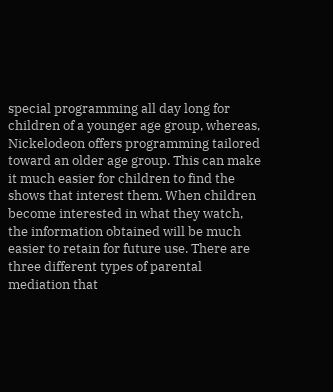special programming all day long for children of a younger age group, whereas, Nickelodeon offers programming tailored toward an older age group. This can make it much easier for children to find the shows that interest them. When children become interested in what they watch, the information obtained will be much easier to retain for future use. There are three different types of parental mediation that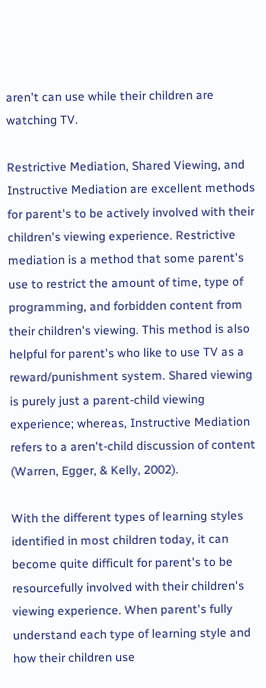aren't can use while their children are watching TV.

Restrictive Mediation, Shared Viewing, and Instructive Mediation are excellent methods for parent's to be actively involved with their children's viewing experience. Restrictive mediation is a method that some parent's use to restrict the amount of time, type of programming, and forbidden content from their children's viewing. This method is also helpful for parent's who like to use TV as a reward/punishment system. Shared viewing is purely just a parent-child viewing experience; whereas, Instructive Mediation refers to a aren't-child discussion of content (Warren, Egger, & Kelly, 2002).

With the different types of learning styles identified in most children today, it can become quite difficult for parent's to be resourcefully involved with their children's viewing experience. When parent's fully understand each type of learning style and how their children use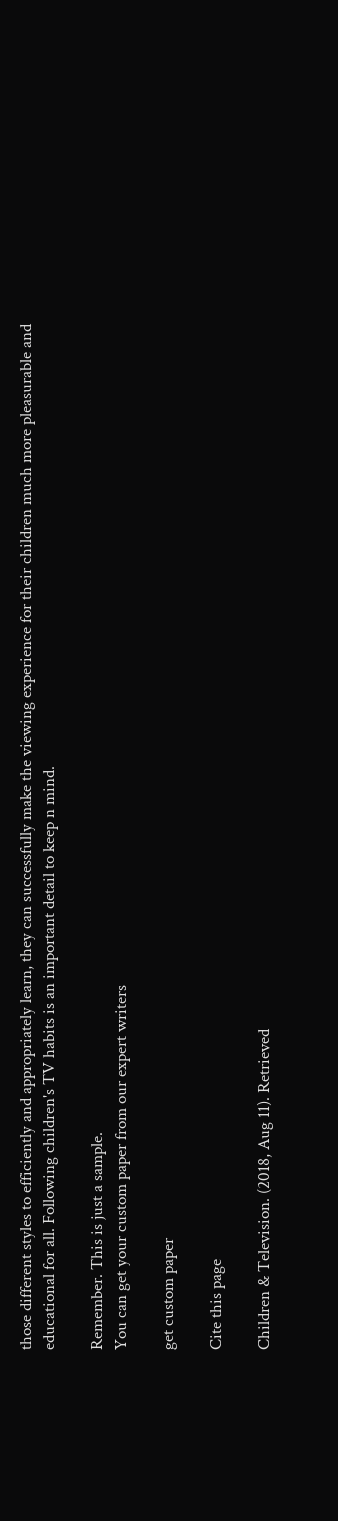those different styles to efficiently and appropriately learn, they can successfully make the viewing experience for their children much more pleasurable and educational for all. Following children's TV habits is an important detail to keep n mind.

Remember. This is just a sample.
You can get your custom paper from our expert writers

get custom paper

Cite this page

Children & Television. (2018, Aug 11). Retrieved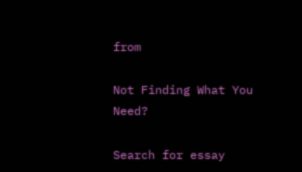from

Not Finding What You Need?

Search for essay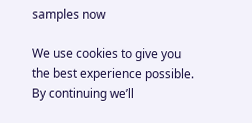samples now

We use cookies to give you the best experience possible. By continuing we’ll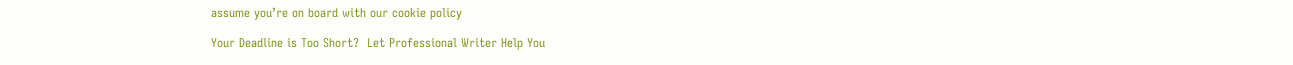assume you’re on board with our cookie policy

Your Deadline is Too Short?  Let Professional Writer Help You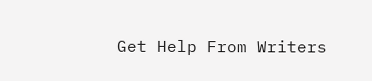Get Help From Writers